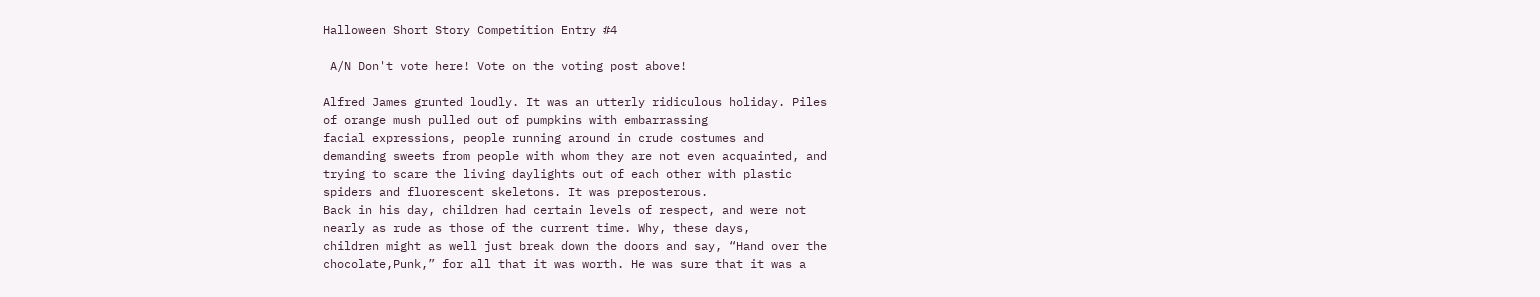Halloween Short Story Competition Entry #4

 A/N Don't vote here! Vote on the voting post above!

Alfred James grunted loudly. It was an utterly ridiculous holiday. Piles
of orange mush pulled out of pumpkins with embarrassing
facial expressions, people running around in crude costumes and
demanding sweets from people with whom they are not even acquainted, and
trying to scare the living daylights out of each other with plastic
spiders and fluorescent skeletons. It was preposterous.
Back in his day, children had certain levels of respect, and were not
nearly as rude as those of the current time. Why, these days,
children might as well just break down the doors and say, “Hand over the
chocolate,Punk,” for all that it was worth. He was sure that it was a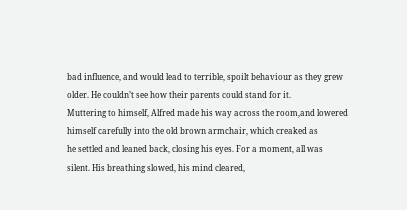bad influence, and would lead to terrible, spoilt behaviour as they grew
older. He couldn’t see how their parents could stand for it.
Muttering to himself, Alfred made his way across the room,and lowered
himself carefully into the old brown armchair, which creaked as
he settled and leaned back, closing his eyes. For a moment, all was
silent. His breathing slowed, his mind cleared,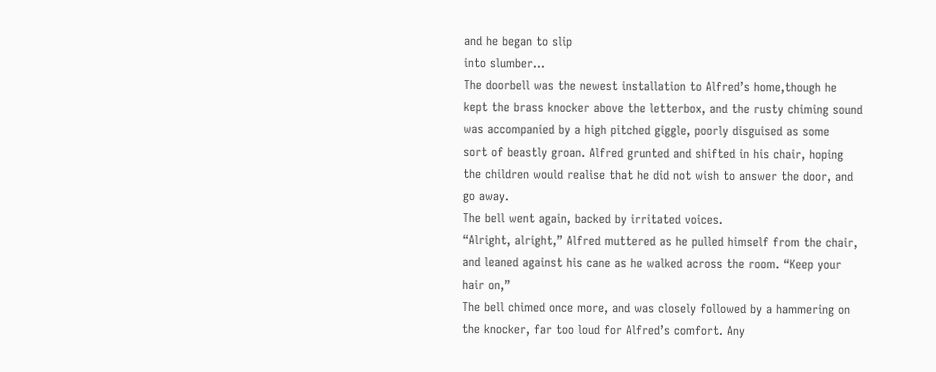and he began to slip
into slumber...
The doorbell was the newest installation to Alfred’s home,though he
kept the brass knocker above the letterbox, and the rusty chiming sound
was accompanied by a high pitched giggle, poorly disguised as some
sort of beastly groan. Alfred grunted and shifted in his chair, hoping
the children would realise that he did not wish to answer the door, and
go away.
The bell went again, backed by irritated voices.
“Alright, alright,” Alfred muttered as he pulled himself from the chair,
and leaned against his cane as he walked across the room. “Keep your
hair on,”
The bell chimed once more, and was closely followed by a hammering on
the knocker, far too loud for Alfred’s comfort. Any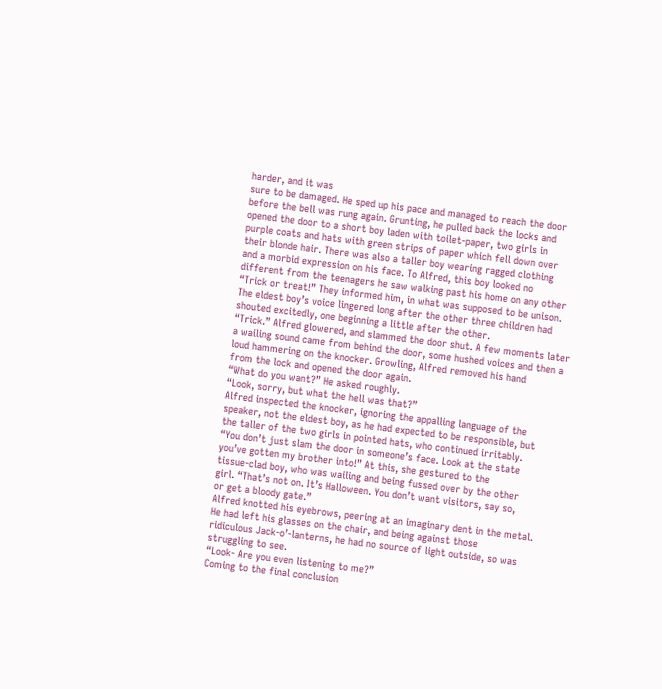harder, and it was
sure to be damaged. He sped up his pace and managed to reach the door
before the bell was rung again. Grunting, he pulled back the locks and
opened the door to a short boy laden with toilet-paper, two girls in
purple coats and hats with green strips of paper which fell down over
their blonde hair. There was also a taller boy wearing ragged clothing
and a morbid expression on his face. To Alfred, this boy looked no
different from the teenagers he saw walking past his home on any other
“Trick or treat!” They informed him, in what was supposed to be unison.
The eldest boy’s voice lingered long after the other three children had
shouted excitedly, one beginning a little after the other.
“Trick.” Alfred glowered, and slammed the door shut. A few moments later
a wailing sound came from behind the door, some hushed voices and then a
loud hammering on the knocker. Growling, Alfred removed his hand
from the lock and opened the door again.
“What do you want?” He asked roughly.
“Look, sorry, but what the hell was that?”
Alfred inspected the knocker, ignoring the appalling language of the
speaker, not the eldest boy, as he had expected to be responsible, but
the taller of the two girls in pointed hats, who continued irritably.
“You don’t just slam the door in someone’s face. Look at the state
you’ve gotten my brother into!” At this, she gestured to the
tissue-clad boy, who was wailing and being fussed over by the other
girl. “That’s not on. It’s Halloween. You don’t want visitors, say so,
or get a bloody gate.”
Alfred knotted his eyebrows, peering at an imaginary dent in the metal.
He had left his glasses on the chair, and being against those
ridiculous Jack-o’-lanterns, he had no source of light outside, so was
struggling to see.
“Look- Are you even listening to me?”
Coming to the final conclusion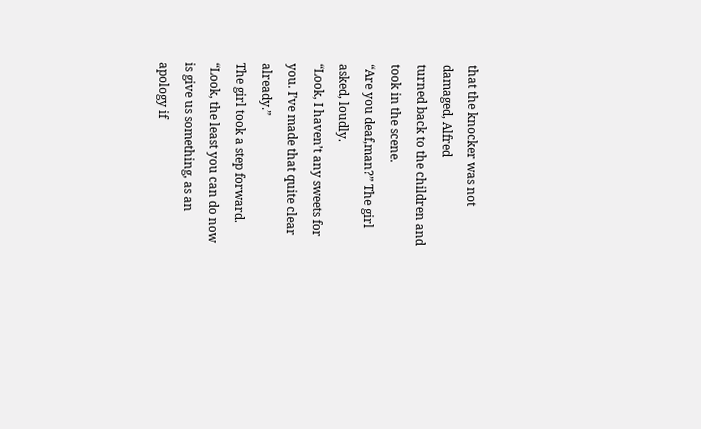that the knocker was not damaged, Alfred
turned back to the children and took in the scene.
“Are you deaf,man?” The girl asked, loudly.
“Look, I haven’t any sweets for you. I’ve made that quite clear already.”
The girl took a step forward.
“Look, the least you can do now is give us something, as an apology if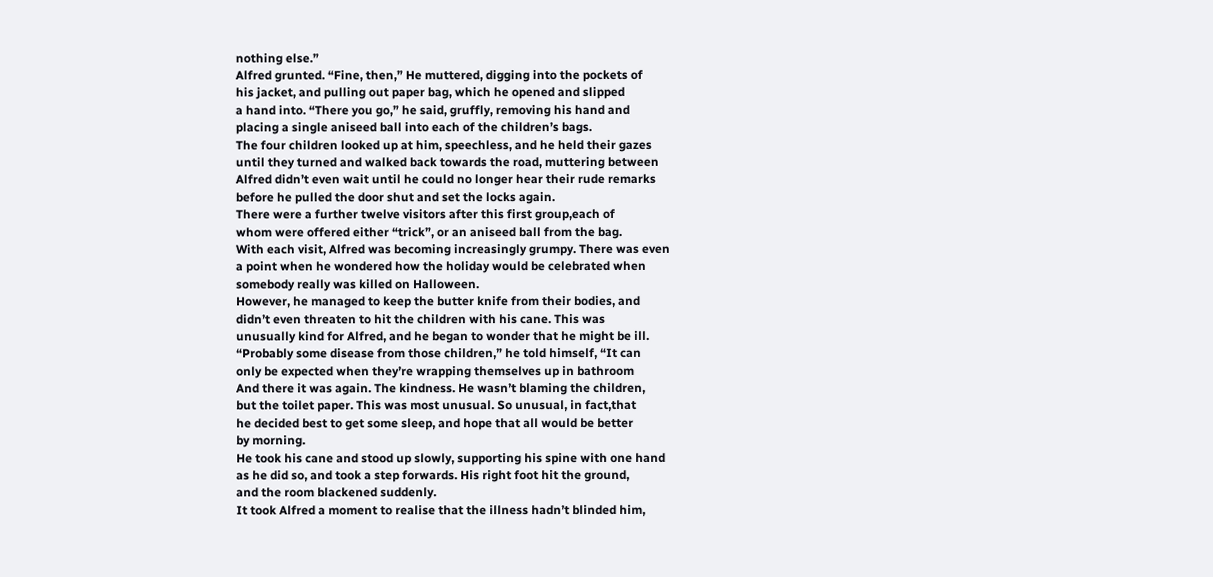nothing else.”
Alfred grunted. “Fine, then,” He muttered, digging into the pockets of
his jacket, and pulling out paper bag, which he opened and slipped
a hand into. “There you go,” he said, gruffly, removing his hand and
placing a single aniseed ball into each of the children’s bags.
The four children looked up at him, speechless, and he held their gazes
until they turned and walked back towards the road, muttering between
Alfred didn’t even wait until he could no longer hear their rude remarks
before he pulled the door shut and set the locks again.
There were a further twelve visitors after this first group,each of
whom were offered either “trick”, or an aniseed ball from the bag.
With each visit, Alfred was becoming increasingly grumpy. There was even
a point when he wondered how the holiday would be celebrated when
somebody really was killed on Halloween.
However, he managed to keep the butter knife from their bodies, and
didn’t even threaten to hit the children with his cane. This was
unusually kind for Alfred, and he began to wonder that he might be ill.
“Probably some disease from those children,” he told himself, “It can
only be expected when they’re wrapping themselves up in bathroom
And there it was again. The kindness. He wasn’t blaming the children,
but the toilet paper. This was most unusual. So unusual, in fact,that
he decided best to get some sleep, and hope that all would be better
by morning.
He took his cane and stood up slowly, supporting his spine with one hand
as he did so, and took a step forwards. His right foot hit the ground,
and the room blackened suddenly.
It took Alfred a moment to realise that the illness hadn’t blinded him,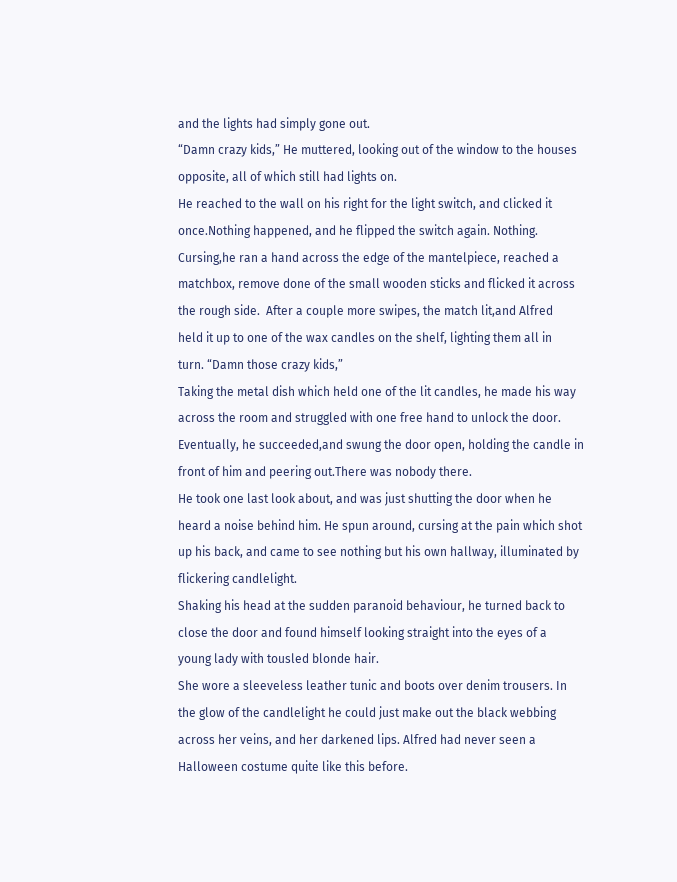and the lights had simply gone out.
“Damn crazy kids,” He muttered, looking out of the window to the houses
opposite, all of which still had lights on.
He reached to the wall on his right for the light switch, and clicked it
once.Nothing happened, and he flipped the switch again. Nothing.
Cursing,he ran a hand across the edge of the mantelpiece, reached a
matchbox, remove done of the small wooden sticks and flicked it across
the rough side.  After a couple more swipes, the match lit,and Alfred
held it up to one of the wax candles on the shelf, lighting them all in
turn. “Damn those crazy kids,”
Taking the metal dish which held one of the lit candles, he made his way
across the room and struggled with one free hand to unlock the door.
Eventually, he succeeded,and swung the door open, holding the candle in
front of him and peering out.There was nobody there.
He took one last look about, and was just shutting the door when he
heard a noise behind him. He spun around, cursing at the pain which shot
up his back, and came to see nothing but his own hallway, illuminated by
flickering candlelight.
Shaking his head at the sudden paranoid behaviour, he turned back to
close the door and found himself looking straight into the eyes of a
young lady with tousled blonde hair.
She wore a sleeveless leather tunic and boots over denim trousers. In
the glow of the candlelight he could just make out the black webbing
across her veins, and her darkened lips. Alfred had never seen a
Halloween costume quite like this before.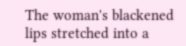The woman's blackened lips stretched into a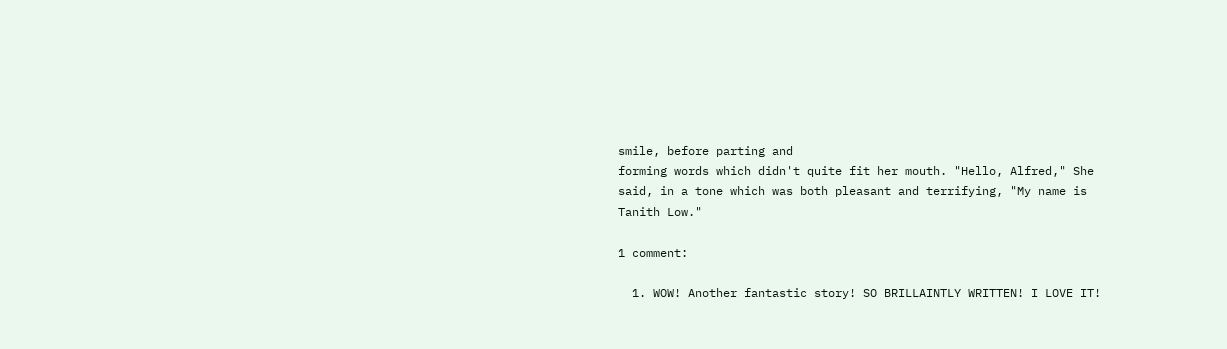smile, before parting and
forming words which didn't quite fit her mouth. "Hello, Alfred," She
said, in a tone which was both pleasant and terrifying, "My name is
Tanith Low."

1 comment:

  1. WOW! Another fantastic story! SO BRILLAINTLY WRITTEN! I LOVE IT!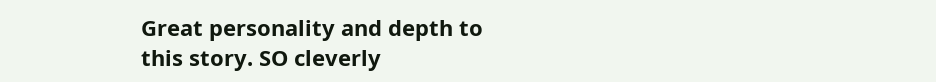Great personality and depth to this story. SO cleverly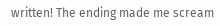written! The ending made me scream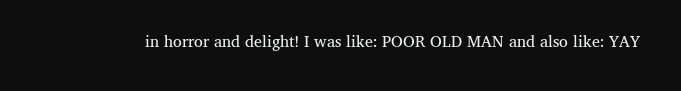in horror and delight! I was like: POOR OLD MAN and also like: YAY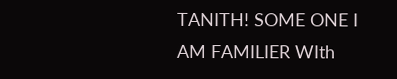TANITH! SOME ONE I AM FAMILIER WIth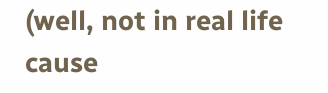(well, not in real life cause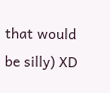that would be silly) XD